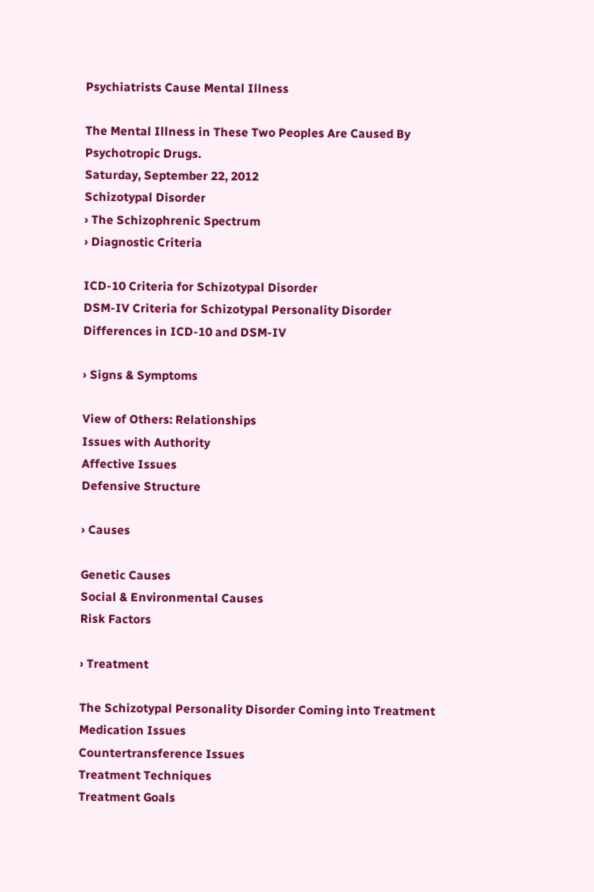Psychiatrists Cause Mental Illness

The Mental Illness in These Two Peoples Are Caused By Psychotropic Drugs.
Saturday, September 22, 2012
Schizotypal Disorder
› The Schizophrenic Spectrum
› Diagnostic Criteria

ICD-10 Criteria for Schizotypal Disorder
DSM-IV Criteria for Schizotypal Personality Disorder
Differences in ICD-10 and DSM-IV

› Signs & Symptoms

View of Others: Relationships
Issues with Authority
Affective Issues
Defensive Structure

› Causes

Genetic Causes
Social & Environmental Causes
Risk Factors

› Treatment

The Schizotypal Personality Disorder Coming into Treatment
Medication Issues
Countertransference Issues
Treatment Techniques
Treatment Goals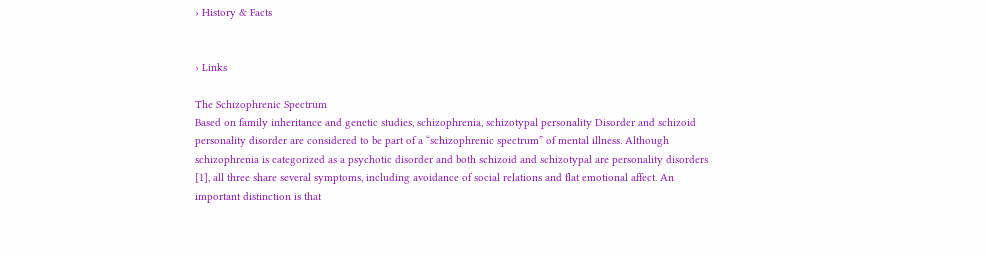› History & Facts


› Links

The Schizophrenic Spectrum
Based on family inheritance and genetic studies, schizophrenia, schizotypal personality Disorder and schizoid personality disorder are considered to be part of a “schizophrenic spectrum” of mental illness. Although schizophrenia is categorized as a psychotic disorder and both schizoid and schizotypal are personality disorders [1], all three share several symptoms, including avoidance of social relations and flat emotional affect. An important distinction is that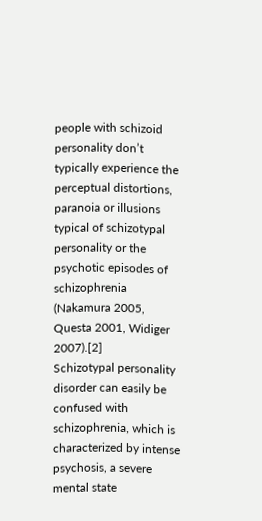people with schizoid personality don’t typically experience the perceptual distortions, paranoia or illusions typical of schizotypal personality or the psychotic episodes of schizophrenia (Nakamura 2005, Questa 2001, Widiger 2007).[2]
Schizotypal personality disorder can easily be confused with schizophrenia, which is characterized by intense psychosis, a severe mental state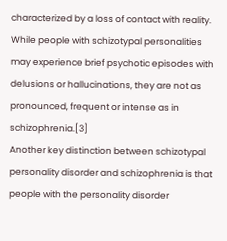characterized by a loss of contact with reality. While people with schizotypal personalities may experience brief psychotic episodes with delusions or hallucinations, they are not as pronounced, frequent or intense as in schizophrenia.[3]
Another key distinction between schizotypal personality disorder and schizophrenia is that people with the personality disorder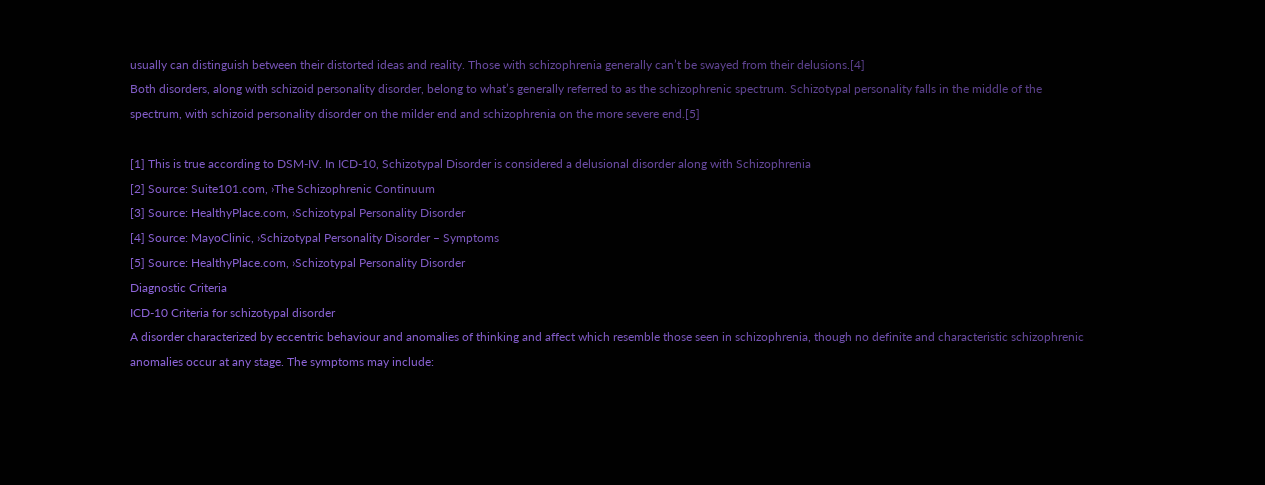usually can distinguish between their distorted ideas and reality. Those with schizophrenia generally can’t be swayed from their delusions.[4]
Both disorders, along with schizoid personality disorder, belong to what’s generally referred to as the schizophrenic spectrum. Schizotypal personality falls in the middle of the spectrum, with schizoid personality disorder on the milder end and schizophrenia on the more severe end.[5]

[1] This is true according to DSM-IV. In ICD-10, Schizotypal Disorder is considered a delusional disorder along with Schizophrenia
[2] Source: Suite101.com, ›The Schizophrenic Continuum
[3] Source: HealthyPlace.com, ›Schizotypal Personality Disorder
[4] Source: MayoClinic, ›Schizotypal Personality Disorder – Symptoms
[5] Source: HealthyPlace.com, ›Schizotypal Personality Disorder
Diagnostic Criteria
ICD-10 Criteria for schizotypal disorder
A disorder characterized by eccentric behaviour and anomalies of thinking and affect which resemble those seen in schizophrenia, though no definite and characteristic schizophrenic anomalies occur at any stage. The symptoms may include: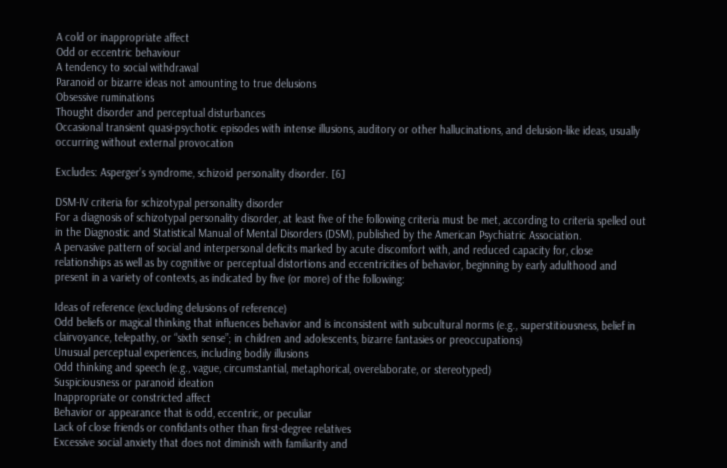A cold or inappropriate affect
Odd or eccentric behaviour
A tendency to social withdrawal
Paranoid or bizarre ideas not amounting to true delusions
Obsessive ruminations
Thought disorder and perceptual disturbances
Occasional transient quasi-psychotic episodes with intense illusions, auditory or other hallucinations, and delusion-like ideas, usually occurring without external provocation

Excludes: Asperger’s syndrome, schizoid personality disorder. [6]

DSM-IV criteria for schizotypal personality disorder
For a diagnosis of schizotypal personality disorder, at least five of the following criteria must be met, according to criteria spelled out in the Diagnostic and Statistical Manual of Mental Disorders (DSM), published by the American Psychiatric Association.
A pervasive pattern of social and interpersonal deficits marked by acute discomfort with, and reduced capacity for, close relationships as well as by cognitive or perceptual distortions and eccentricities of behavior, beginning by early adulthood and present in a variety of contexts, as indicated by five (or more) of the following:

Ideas of reference (excluding delusions of reference)
Odd beliefs or magical thinking that influences behavior and is inconsistent with subcultural norms (e.g., superstitiousness, belief in clairvoyance, telepathy, or “sixth sense”; in children and adolescents, bizarre fantasies or preoccupations)
Unusual perceptual experiences, including bodily illusions
Odd thinking and speech (e.g., vague, circumstantial, metaphorical, overelaborate, or stereotyped)
Suspiciousness or paranoid ideation
Inappropriate or constricted affect
Behavior or appearance that is odd, eccentric, or peculiar
Lack of close friends or confidants other than first-degree relatives
Excessive social anxiety that does not diminish with familiarity and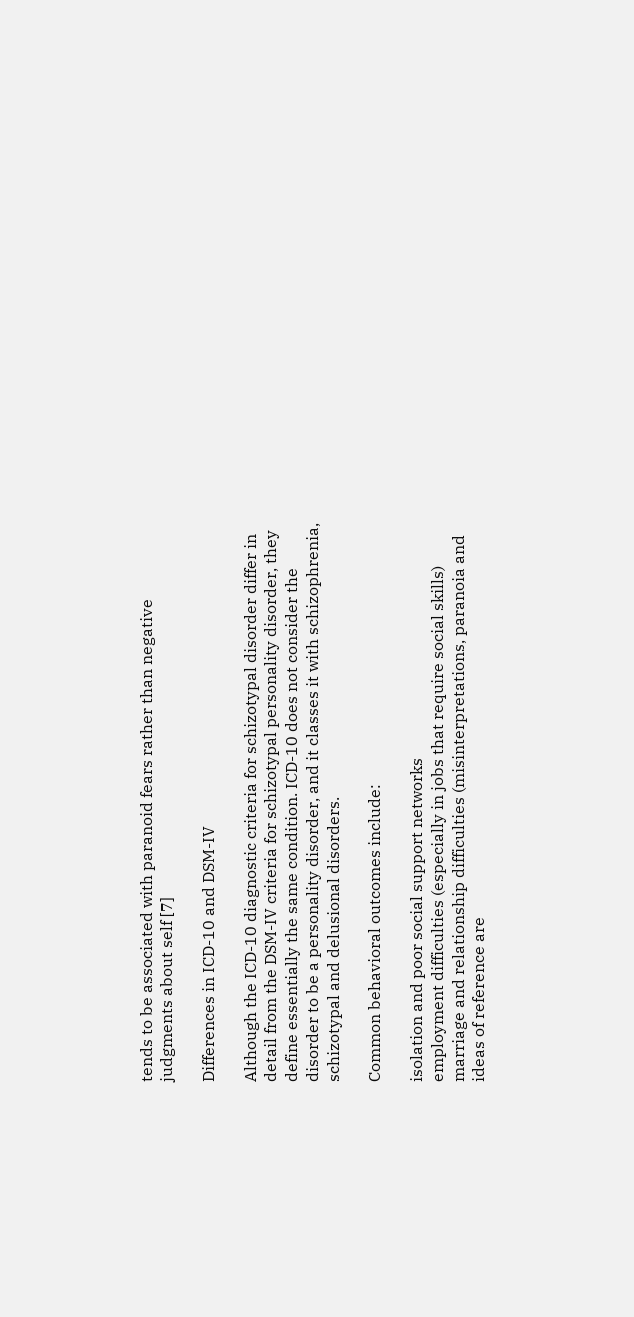tends to be associated with paranoid fears rather than negative judgments about self [7]

Differences in ICD-10 and DSM-IV

Although the ICD-10 diagnostic criteria for schizotypal disorder differ in detail from the DSM-IV criteria for schizotypal personality disorder, they define essentially the same condition. ICD-10 does not consider the disorder to be a personality disorder, and it classes it with schizophrenia, schizotypal and delusional disorders.

Common behavioral outcomes include:

isolation and poor social support networks
employment difficulties (especially in jobs that require social skills)
marriage and relationship difficulties (misinterpretations, paranoia and ideas of reference are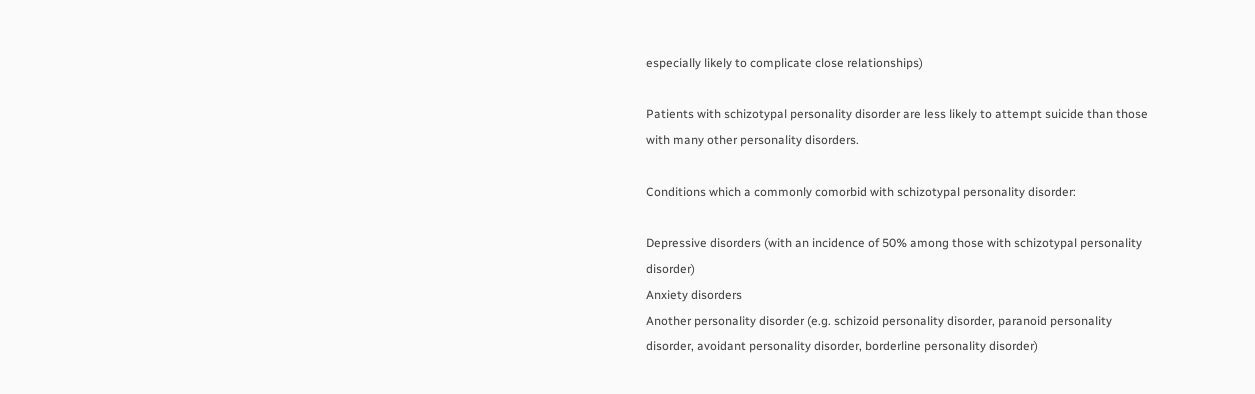especially likely to complicate close relationships)

Patients with schizotypal personality disorder are less likely to attempt suicide than those with many other personality disorders.

Conditions which a commonly comorbid with schizotypal personality disorder:

Depressive disorders (with an incidence of 50% among those with schizotypal personality disorder)
Anxiety disorders
Another personality disorder (e.g. schizoid personality disorder, paranoid personality disorder, avoidant personality disorder, borderline personality disorder)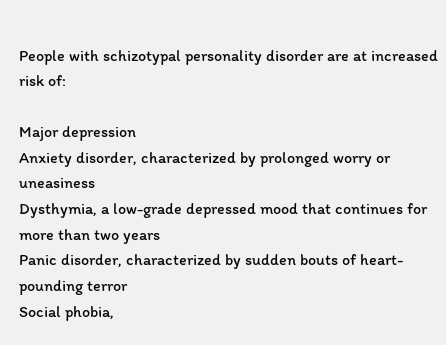People with schizotypal personality disorder are at increased risk of:

Major depression
Anxiety disorder, characterized by prolonged worry or uneasiness
Dysthymia, a low-grade depressed mood that continues for more than two years
Panic disorder, characterized by sudden bouts of heart-pounding terror
Social phobia,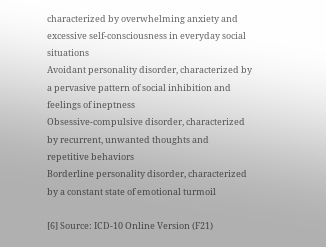characterized by overwhelming anxiety and excessive self-consciousness in everyday social situations
Avoidant personality disorder, characterized by a pervasive pattern of social inhibition and feelings of ineptness
Obsessive-compulsive disorder, characterized by recurrent, unwanted thoughts and repetitive behaviors
Borderline personality disorder, characterized by a constant state of emotional turmoil

[6] Source: ICD-10 Online Version (F21)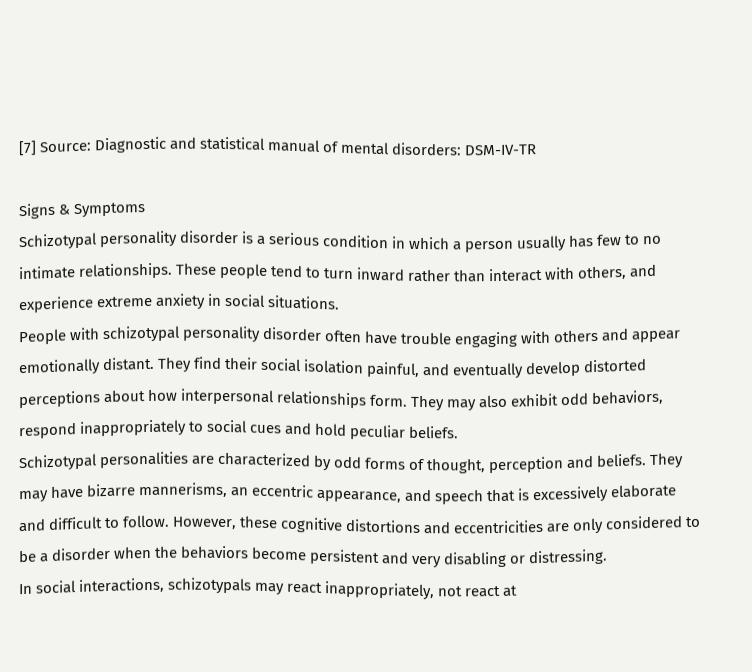[7] Source: Diagnostic and statistical manual of mental disorders: DSM-IV-TR

Signs & Symptoms
Schizotypal personality disorder is a serious condition in which a person usually has few to no intimate relationships. These people tend to turn inward rather than interact with others, and experience extreme anxiety in social situations.
People with schizotypal personality disorder often have trouble engaging with others and appear emotionally distant. They find their social isolation painful, and eventually develop distorted perceptions about how interpersonal relationships form. They may also exhibit odd behaviors, respond inappropriately to social cues and hold peculiar beliefs.
Schizotypal personalities are characterized by odd forms of thought, perception and beliefs. They may have bizarre mannerisms, an eccentric appearance, and speech that is excessively elaborate and difficult to follow. However, these cognitive distortions and eccentricities are only considered to be a disorder when the behaviors become persistent and very disabling or distressing.
In social interactions, schizotypals may react inappropriately, not react at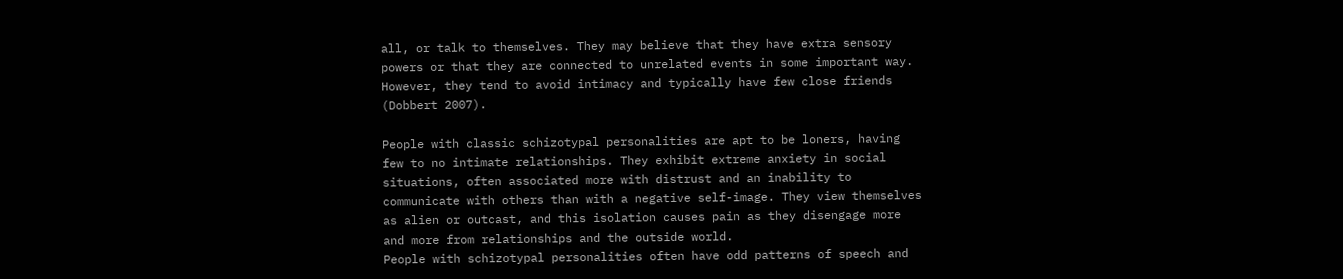all, or talk to themselves. They may believe that they have extra sensory powers or that they are connected to unrelated events in some important way. However, they tend to avoid intimacy and typically have few close friends (Dobbert 2007).

People with classic schizotypal personalities are apt to be loners, having few to no intimate relationships. They exhibit extreme anxiety in social situations, often associated more with distrust and an inability to communicate with others than with a negative self-image. They view themselves as alien or outcast, and this isolation causes pain as they disengage more and more from relationships and the outside world.
People with schizotypal personalities often have odd patterns of speech and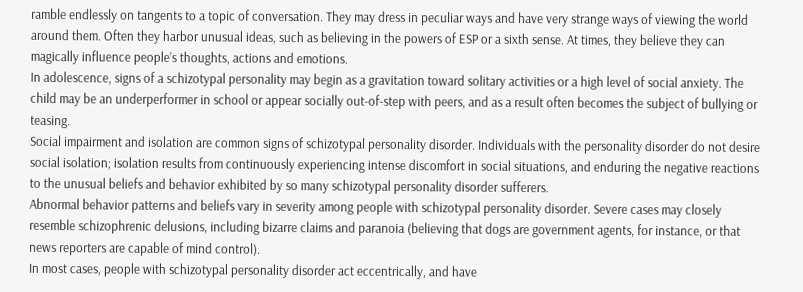ramble endlessly on tangents to a topic of conversation. They may dress in peculiar ways and have very strange ways of viewing the world around them. Often they harbor unusual ideas, such as believing in the powers of ESP or a sixth sense. At times, they believe they can magically influence people’s thoughts, actions and emotions.
In adolescence, signs of a schizotypal personality may begin as a gravitation toward solitary activities or a high level of social anxiety. The child may be an underperformer in school or appear socially out-of-step with peers, and as a result often becomes the subject of bullying or teasing.
Social impairment and isolation are common signs of schizotypal personality disorder. Individuals with the personality disorder do not desire social isolation; isolation results from continuously experiencing intense discomfort in social situations, and enduring the negative reactions to the unusual beliefs and behavior exhibited by so many schizotypal personality disorder sufferers.
Abnormal behavior patterns and beliefs vary in severity among people with schizotypal personality disorder. Severe cases may closely resemble schizophrenic delusions, including bizarre claims and paranoia (believing that dogs are government agents, for instance, or that news reporters are capable of mind control).
In most cases, people with schizotypal personality disorder act eccentrically, and have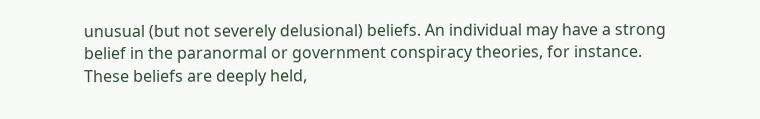unusual (but not severely delusional) beliefs. An individual may have a strong belief in the paranormal or government conspiracy theories, for instance. These beliefs are deeply held,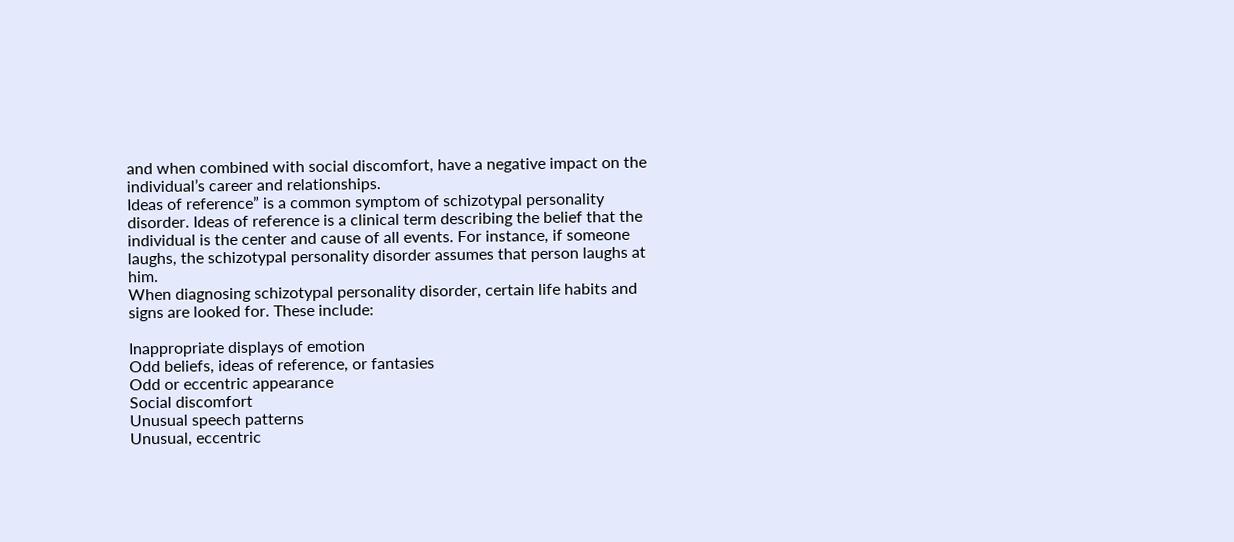and when combined with social discomfort, have a negative impact on the individual’s career and relationships.
Ideas of reference” is a common symptom of schizotypal personality disorder. Ideas of reference is a clinical term describing the belief that the individual is the center and cause of all events. For instance, if someone laughs, the schizotypal personality disorder assumes that person laughs at him.
When diagnosing schizotypal personality disorder, certain life habits and signs are looked for. These include:

Inappropriate displays of emotion
Odd beliefs, ideas of reference, or fantasies
Odd or eccentric appearance
Social discomfort
Unusual speech patterns
Unusual, eccentric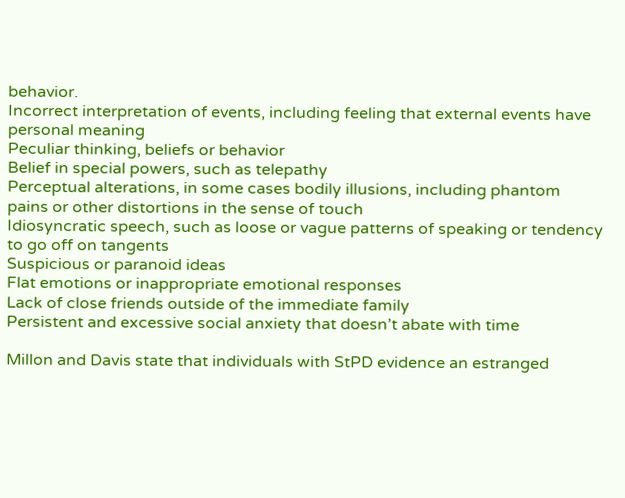behavior.
Incorrect interpretation of events, including feeling that external events have personal meaning
Peculiar thinking, beliefs or behavior
Belief in special powers, such as telepathy
Perceptual alterations, in some cases bodily illusions, including phantom pains or other distortions in the sense of touch
Idiosyncratic speech, such as loose or vague patterns of speaking or tendency to go off on tangents
Suspicious or paranoid ideas
Flat emotions or inappropriate emotional responses
Lack of close friends outside of the immediate family
Persistent and excessive social anxiety that doesn’t abate with time

Millon and Davis state that individuals with StPD evidence an estranged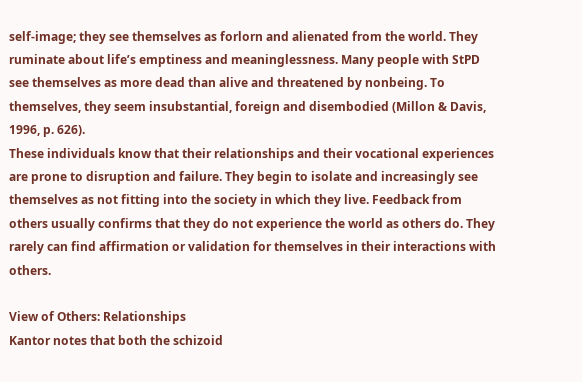self-image; they see themselves as forlorn and alienated from the world. They ruminate about life’s emptiness and meaninglessness. Many people with StPD see themselves as more dead than alive and threatened by nonbeing. To themselves, they seem insubstantial, foreign and disembodied (Millon & Davis, 1996, p. 626).
These individuals know that their relationships and their vocational experiences are prone to disruption and failure. They begin to isolate and increasingly see themselves as not fitting into the society in which they live. Feedback from others usually confirms that they do not experience the world as others do. They rarely can find affirmation or validation for themselves in their interactions with others.

View of Others: Relationships
Kantor notes that both the schizoid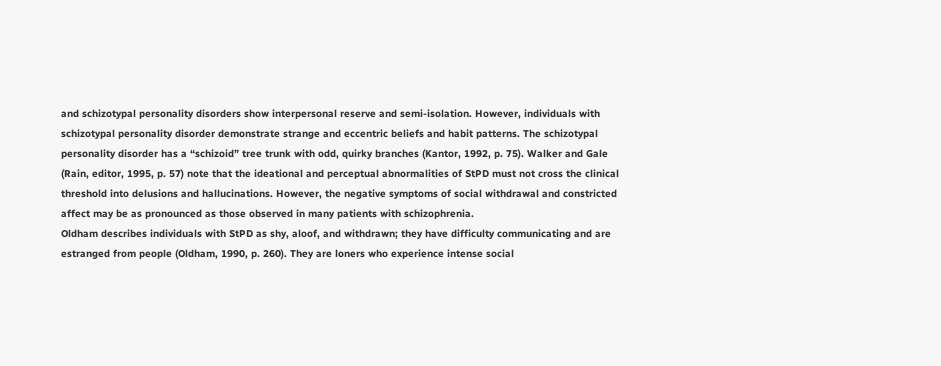and schizotypal personality disorders show interpersonal reserve and semi-isolation. However, individuals with schizotypal personality disorder demonstrate strange and eccentric beliefs and habit patterns. The schizotypal personality disorder has a “schizoid” tree trunk with odd, quirky branches (Kantor, 1992, p. 75). Walker and Gale (Rain, editor, 1995, p. 57) note that the ideational and perceptual abnormalities of StPD must not cross the clinical threshold into delusions and hallucinations. However, the negative symptoms of social withdrawal and constricted affect may be as pronounced as those observed in many patients with schizophrenia.
Oldham describes individuals with StPD as shy, aloof, and withdrawn; they have difficulty communicating and are estranged from people (Oldham, 1990, p. 260). They are loners who experience intense social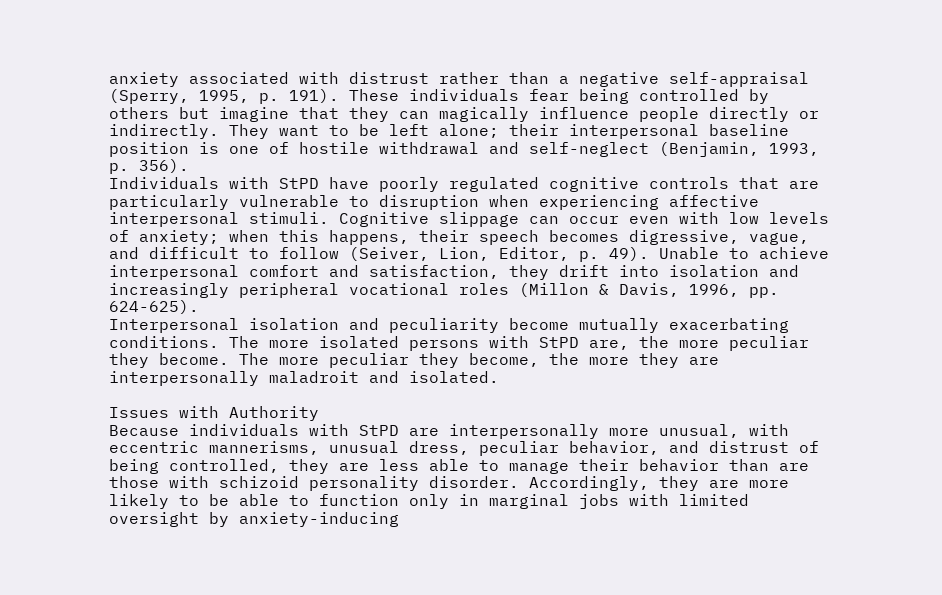anxiety associated with distrust rather than a negative self-appraisal (Sperry, 1995, p. 191). These individuals fear being controlled by others but imagine that they can magically influence people directly or indirectly. They want to be left alone; their interpersonal baseline position is one of hostile withdrawal and self-neglect (Benjamin, 1993, p. 356).
Individuals with StPD have poorly regulated cognitive controls that are particularly vulnerable to disruption when experiencing affective interpersonal stimuli. Cognitive slippage can occur even with low levels of anxiety; when this happens, their speech becomes digressive, vague, and difficult to follow (Seiver, Lion, Editor, p. 49). Unable to achieve interpersonal comfort and satisfaction, they drift into isolation and increasingly peripheral vocational roles (Millon & Davis, 1996, pp. 624-625).
Interpersonal isolation and peculiarity become mutually exacerbating conditions. The more isolated persons with StPD are, the more peculiar they become. The more peculiar they become, the more they are interpersonally maladroit and isolated.

Issues with Authority
Because individuals with StPD are interpersonally more unusual, with eccentric mannerisms, unusual dress, peculiar behavior, and distrust of being controlled, they are less able to manage their behavior than are those with schizoid personality disorder. Accordingly, they are more likely to be able to function only in marginal jobs with limited oversight by anxiety-inducing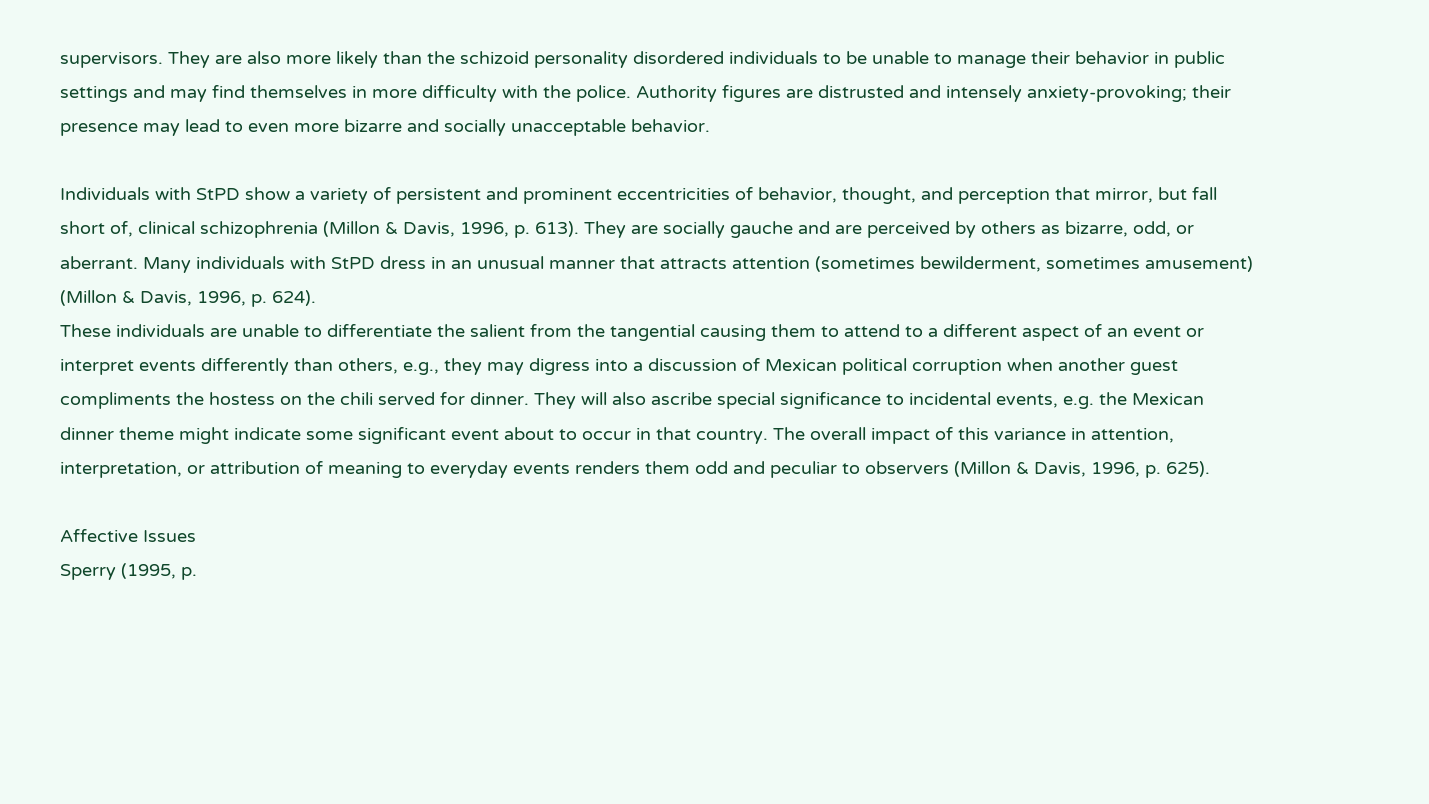supervisors. They are also more likely than the schizoid personality disordered individuals to be unable to manage their behavior in public settings and may find themselves in more difficulty with the police. Authority figures are distrusted and intensely anxiety-provoking; their presence may lead to even more bizarre and socially unacceptable behavior.

Individuals with StPD show a variety of persistent and prominent eccentricities of behavior, thought, and perception that mirror, but fall short of, clinical schizophrenia (Millon & Davis, 1996, p. 613). They are socially gauche and are perceived by others as bizarre, odd, or aberrant. Many individuals with StPD dress in an unusual manner that attracts attention (sometimes bewilderment, sometimes amusement) (Millon & Davis, 1996, p. 624).
These individuals are unable to differentiate the salient from the tangential causing them to attend to a different aspect of an event or interpret events differently than others, e.g., they may digress into a discussion of Mexican political corruption when another guest compliments the hostess on the chili served for dinner. They will also ascribe special significance to incidental events, e.g. the Mexican dinner theme might indicate some significant event about to occur in that country. The overall impact of this variance in attention, interpretation, or attribution of meaning to everyday events renders them odd and peculiar to observers (Millon & Davis, 1996, p. 625).

Affective Issues
Sperry (1995, p.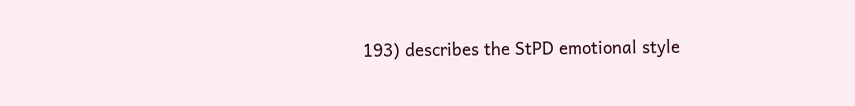193) describes the StPD emotional style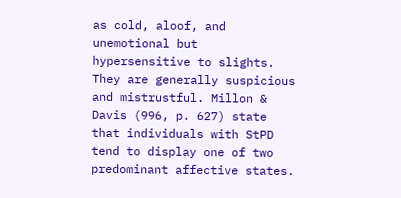as cold, aloof, and unemotional but hypersensitive to slights. They are generally suspicious and mistrustful. Millon & Davis (996, p. 627) state that individuals with StPD tend to display one of two predominant affective states.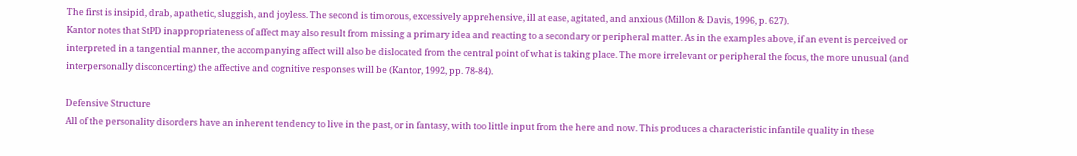The first is insipid, drab, apathetic, sluggish, and joyless. The second is timorous, excessively apprehensive, ill at ease, agitated, and anxious (Millon & Davis, 1996, p. 627).
Kantor notes that StPD inappropriateness of affect may also result from missing a primary idea and reacting to a secondary or peripheral matter. As in the examples above, if an event is perceived or interpreted in a tangential manner, the accompanying affect will also be dislocated from the central point of what is taking place. The more irrelevant or peripheral the focus, the more unusual (and interpersonally disconcerting) the affective and cognitive responses will be (Kantor, 1992, pp. 78-84).

Defensive Structure
All of the personality disorders have an inherent tendency to live in the past, or in fantasy, with too little input from the here and now. This produces a characteristic infantile quality in these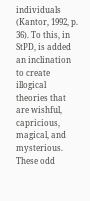individuals (Kantor, 1992, p. 36). To this, in StPD, is added an inclination to create illogical theories that are wishful, capricious, magical, and mysterious. These odd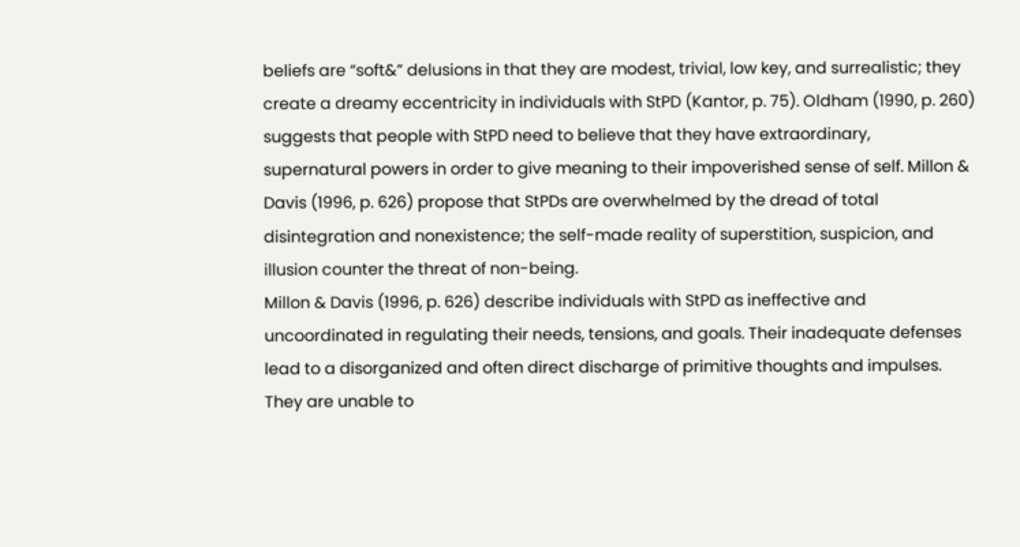beliefs are “soft&” delusions in that they are modest, trivial, low key, and surrealistic; they create a dreamy eccentricity in individuals with StPD (Kantor, p. 75). Oldham (1990, p. 260) suggests that people with StPD need to believe that they have extraordinary, supernatural powers in order to give meaning to their impoverished sense of self. Millon & Davis (1996, p. 626) propose that StPDs are overwhelmed by the dread of total disintegration and nonexistence; the self-made reality of superstition, suspicion, and illusion counter the threat of non-being.
Millon & Davis (1996, p. 626) describe individuals with StPD as ineffective and uncoordinated in regulating their needs, tensions, and goals. Their inadequate defenses lead to a disorganized and often direct discharge of primitive thoughts and impulses. They are unable to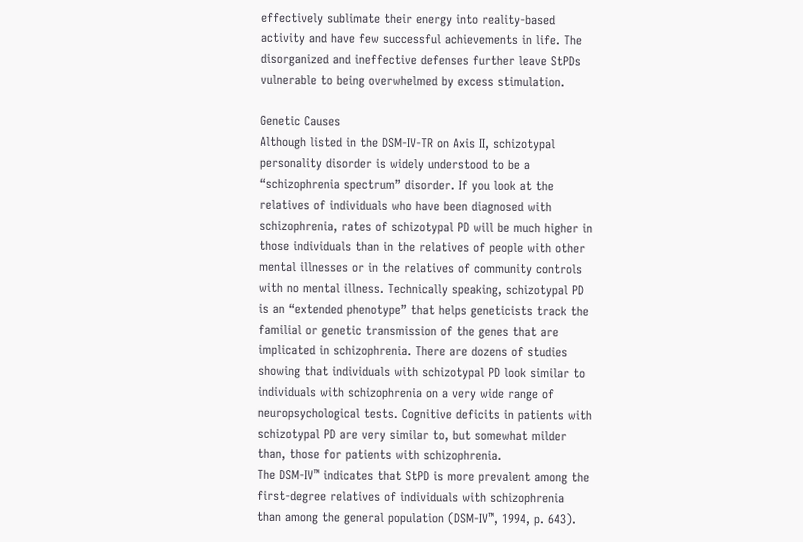effectively sublimate their energy into reality-based activity and have few successful achievements in life. The disorganized and ineffective defenses further leave StPDs vulnerable to being overwhelmed by excess stimulation.

Genetic Causes
Although listed in the DSM-IV-TR on Axis II, schizotypal personality disorder is widely understood to be a “schizophrenia spectrum” disorder. If you look at the relatives of individuals who have been diagnosed with schizophrenia, rates of schizotypal PD will be much higher in those individuals than in the relatives of people with other mental illnesses or in the relatives of community controls with no mental illness. Technically speaking, schizotypal PD is an “extended phenotype” that helps geneticists track the familial or genetic transmission of the genes that are implicated in schizophrenia. There are dozens of studies showing that individuals with schizotypal PD look similar to individuals with schizophrenia on a very wide range of neuropsychological tests. Cognitive deficits in patients with schizotypal PD are very similar to, but somewhat milder than, those for patients with schizophrenia.
The DSM-IV™ indicates that StPD is more prevalent among the first-degree relatives of individuals with schizophrenia than among the general population (DSM-IV™, 1994, p. 643).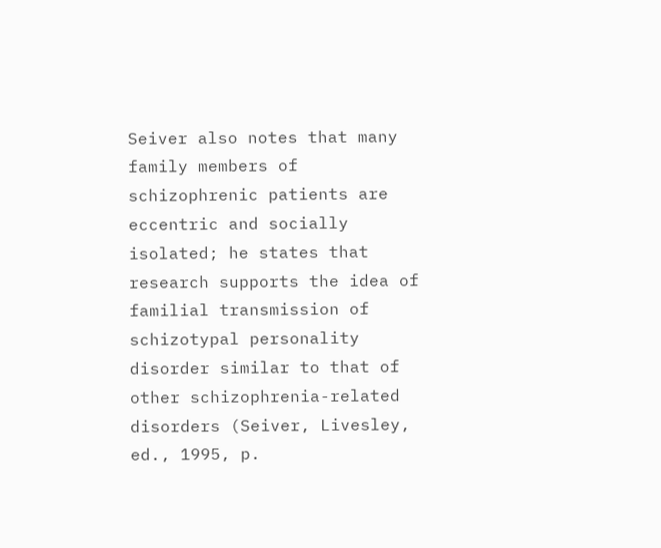Seiver also notes that many family members of schizophrenic patients are eccentric and socially isolated; he states that research supports the idea of familial transmission of schizotypal personality disorder similar to that of other schizophrenia-related disorders (Seiver, Livesley, ed., 1995, p.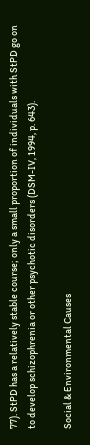77). StPD has a relatively stable course; only a small proportion of individuals with StPD go on to develop schizophrenia or other psychotic disorders (DSM-IV, 1994, p. 643).

Social & Environmental Causes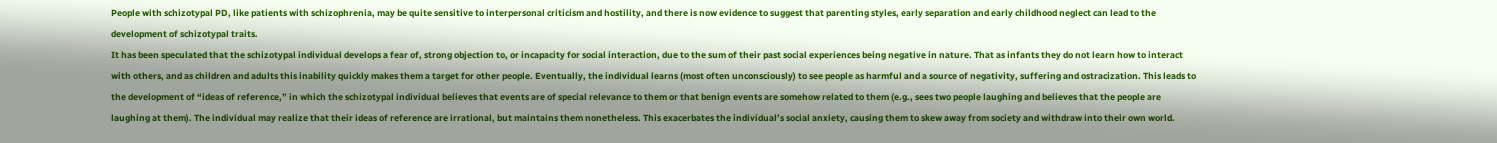People with schizotypal PD, like patients with schizophrenia, may be quite sensitive to interpersonal criticism and hostility, and there is now evidence to suggest that parenting styles, early separation and early childhood neglect can lead to the development of schizotypal traits.
It has been speculated that the schizotypal individual develops a fear of, strong objection to, or incapacity for social interaction, due to the sum of their past social experiences being negative in nature. That as infants they do not learn how to interact with others, and as children and adults this inability quickly makes them a target for other people. Eventually, the individual learns (most often unconsciously) to see people as harmful and a source of negativity, suffering and ostracization. This leads to the development of “ideas of reference,” in which the schizotypal individual believes that events are of special relevance to them or that benign events are somehow related to them (e.g., sees two people laughing and believes that the people are laughing at them). The individual may realize that their ideas of reference are irrational, but maintains them nonetheless. This exacerbates the individual’s social anxiety, causing them to skew away from society and withdraw into their own world.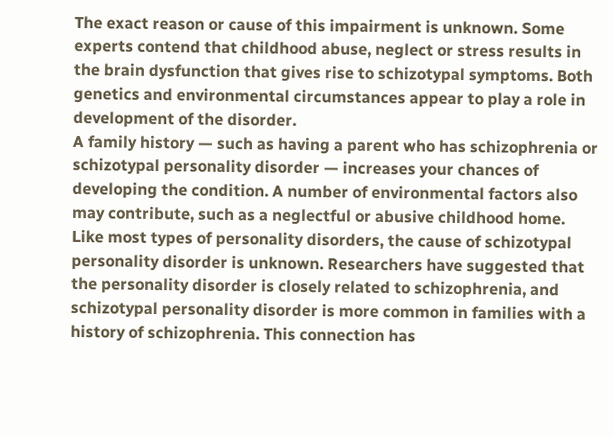The exact reason or cause of this impairment is unknown. Some experts contend that childhood abuse, neglect or stress results in the brain dysfunction that gives rise to schizotypal symptoms. Both genetics and environmental circumstances appear to play a role in development of the disorder.
A family history — such as having a parent who has schizophrenia or schizotypal personality disorder — increases your chances of developing the condition. A number of environmental factors also may contribute, such as a neglectful or abusive childhood home.
Like most types of personality disorders, the cause of schizotypal personality disorder is unknown. Researchers have suggested that the personality disorder is closely related to schizophrenia, and schizotypal personality disorder is more common in families with a history of schizophrenia. This connection has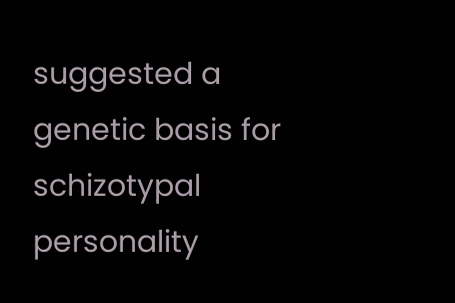suggested a genetic basis for schizotypal personality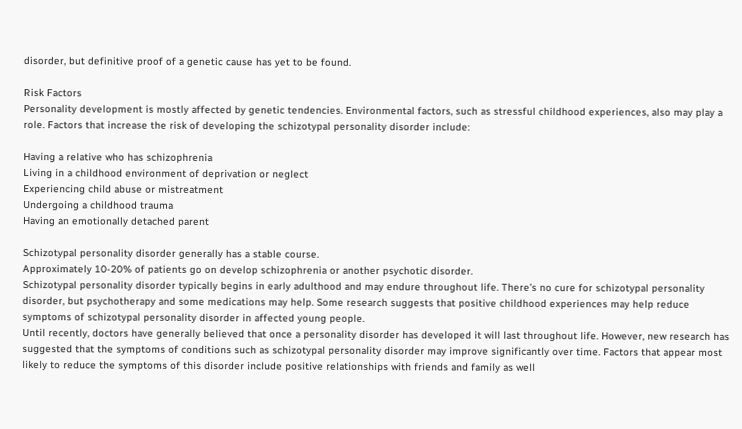disorder, but definitive proof of a genetic cause has yet to be found.

Risk Factors
Personality development is mostly affected by genetic tendencies. Environmental factors, such as stressful childhood experiences, also may play a role. Factors that increase the risk of developing the schizotypal personality disorder include:

Having a relative who has schizophrenia
Living in a childhood environment of deprivation or neglect
Experiencing child abuse or mistreatment
Undergoing a childhood trauma
Having an emotionally detached parent

Schizotypal personality disorder generally has a stable course.
Approximately 10-20% of patients go on develop schizophrenia or another psychotic disorder.
Schizotypal personality disorder typically begins in early adulthood and may endure throughout life. There’s no cure for schizotypal personality disorder, but psychotherapy and some medications may help. Some research suggests that positive childhood experiences may help reduce symptoms of schizotypal personality disorder in affected young people.
Until recently, doctors have generally believed that once a personality disorder has developed it will last throughout life. However, new research has suggested that the symptoms of conditions such as schizotypal personality disorder may improve significantly over time. Factors that appear most likely to reduce the symptoms of this disorder include positive relationships with friends and family as well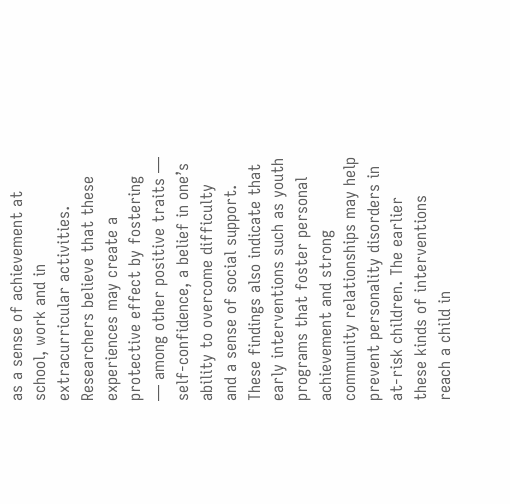as a sense of achievement at school, work and in extracurricular activities.
Researchers believe that these experiences may create a protective effect by fostering — among other positive traits — self-confidence, a belief in one’s ability to overcome difficulty and a sense of social support. These findings also indicate that early interventions such as youth programs that foster personal achievement and strong community relationships may help prevent personality disorders in at-risk children. The earlier these kinds of interventions reach a child in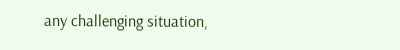any challenging situation,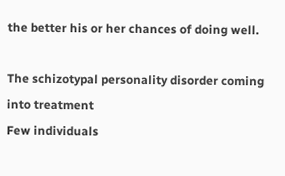the better his or her chances of doing well.

The schizotypal personality disorder coming into treatment
Few individuals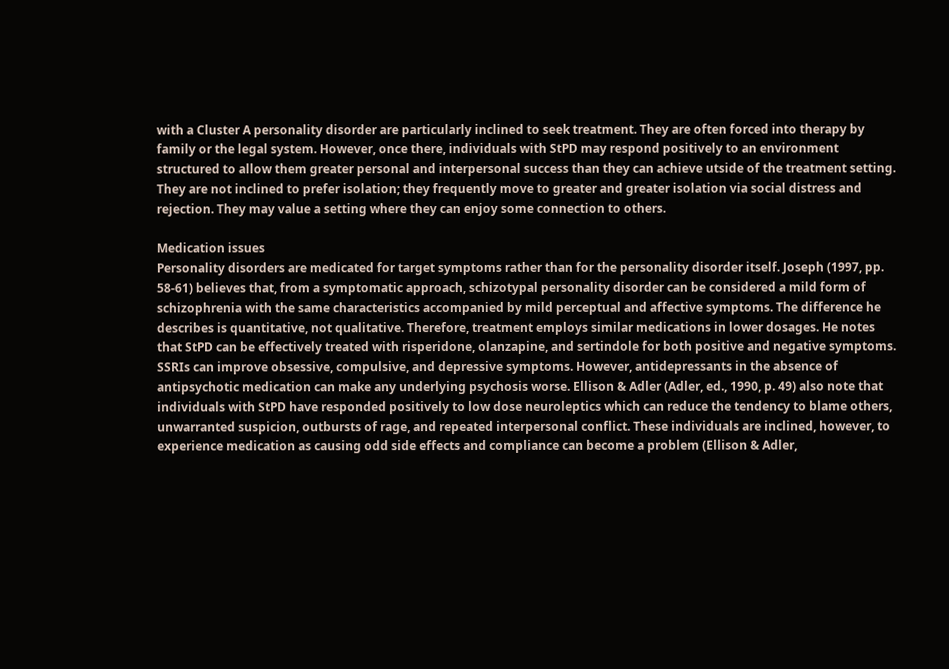with a Cluster A personality disorder are particularly inclined to seek treatment. They are often forced into therapy by family or the legal system. However, once there, individuals with StPD may respond positively to an environment structured to allow them greater personal and interpersonal success than they can achieve utside of the treatment setting. They are not inclined to prefer isolation; they frequently move to greater and greater isolation via social distress and rejection. They may value a setting where they can enjoy some connection to others.

Medication issues
Personality disorders are medicated for target symptoms rather than for the personality disorder itself. Joseph (1997, pp. 58-61) believes that, from a symptomatic approach, schizotypal personality disorder can be considered a mild form of schizophrenia with the same characteristics accompanied by mild perceptual and affective symptoms. The difference he describes is quantitative, not qualitative. Therefore, treatment employs similar medications in lower dosages. He notes that StPD can be effectively treated with risperidone, olanzapine, and sertindole for both positive and negative symptoms. SSRIs can improve obsessive, compulsive, and depressive symptoms. However, antidepressants in the absence of antipsychotic medication can make any underlying psychosis worse. Ellison & Adler (Adler, ed., 1990, p. 49) also note that individuals with StPD have responded positively to low dose neuroleptics which can reduce the tendency to blame others, unwarranted suspicion, outbursts of rage, and repeated interpersonal conflict. These individuals are inclined, however, to experience medication as causing odd side effects and compliance can become a problem (Ellison & Adler,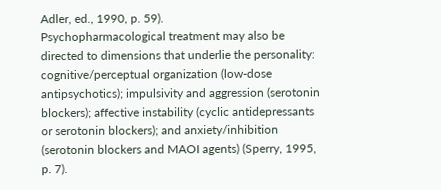Adler, ed., 1990, p. 59).
Psychopharmacological treatment may also be directed to dimensions that underlie the personality: cognitive/perceptual organization (low-dose antipsychotics); impulsivity and aggression (serotonin blockers); affective instability (cyclic antidepressants or serotonin blockers); and anxiety/inhibition (serotonin blockers and MAOI agents) (Sperry, 1995, p. 7).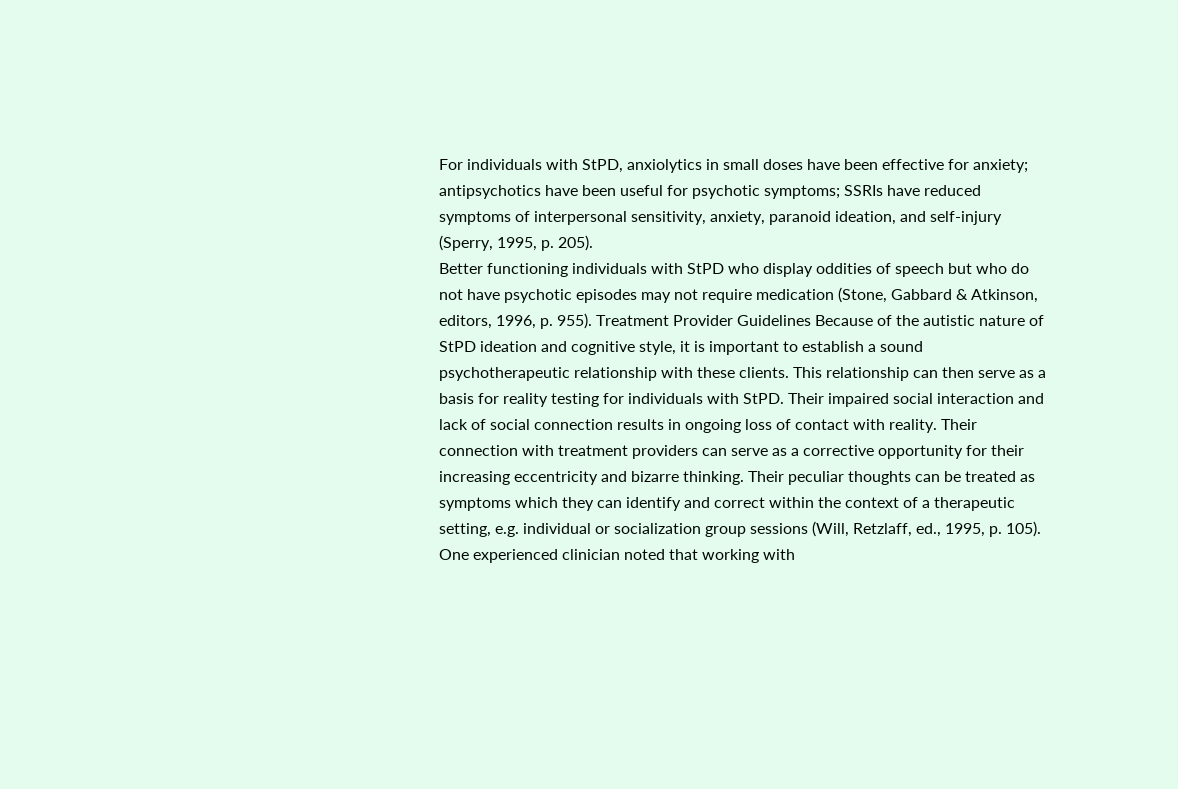For individuals with StPD, anxiolytics in small doses have been effective for anxiety; antipsychotics have been useful for psychotic symptoms; SSRIs have reduced symptoms of interpersonal sensitivity, anxiety, paranoid ideation, and self-injury (Sperry, 1995, p. 205).
Better functioning individuals with StPD who display oddities of speech but who do not have psychotic episodes may not require medication (Stone, Gabbard & Atkinson, editors, 1996, p. 955). Treatment Provider Guidelines Because of the autistic nature of StPD ideation and cognitive style, it is important to establish a sound psychotherapeutic relationship with these clients. This relationship can then serve as a basis for reality testing for individuals with StPD. Their impaired social interaction and lack of social connection results in ongoing loss of contact with reality. Their connection with treatment providers can serve as a corrective opportunity for their increasing eccentricity and bizarre thinking. Their peculiar thoughts can be treated as symptoms which they can identify and correct within the context of a therapeutic setting, e.g. individual or socialization group sessions (Will, Retzlaff, ed., 1995, p. 105).
One experienced clinician noted that working with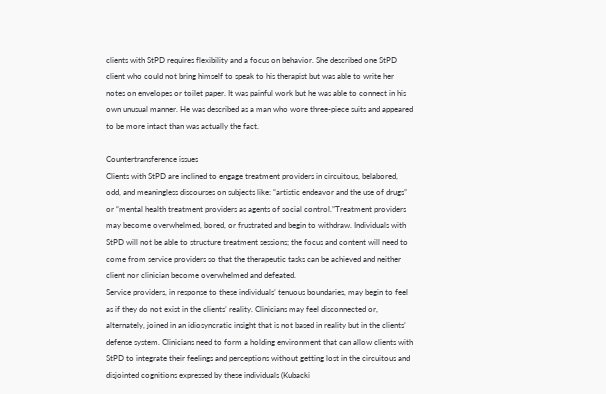clients with StPD requires flexibility and a focus on behavior. She described one StPD client who could not bring himself to speak to his therapist but was able to write her notes on envelopes or toilet paper. It was painful work but he was able to connect in his own unusual manner. He was described as a man who wore three-piece suits and appeared to be more intact than was actually the fact.

Countertransference issues
Clients with StPD are inclined to engage treatment providers in circuitous, belabored, odd, and meaningless discourses on subjects like: “artistic endeavor and the use of drugs” or “mental health treatment providers as agents of social control.”Treatment providers may become overwhelmed, bored, or frustrated and begin to withdraw. Individuals with StPD will not be able to structure treatment sessions; the focus and content will need to come from service providers so that the therapeutic tasks can be achieved and neither client nor clinician become overwhelmed and defeated.
Service providers, in response to these individuals’ tenuous boundaries, may begin to feel as if they do not exist in the clients’ reality. Clinicians may feel disconnected or, alternately, joined in an idiosyncratic insight that is not based in reality but in the clients’ defense system. Clinicians need to form a holding environment that can allow clients with StPD to integrate their feelings and perceptions without getting lost in the circuitous and disjointed cognitions expressed by these individuals (Kubacki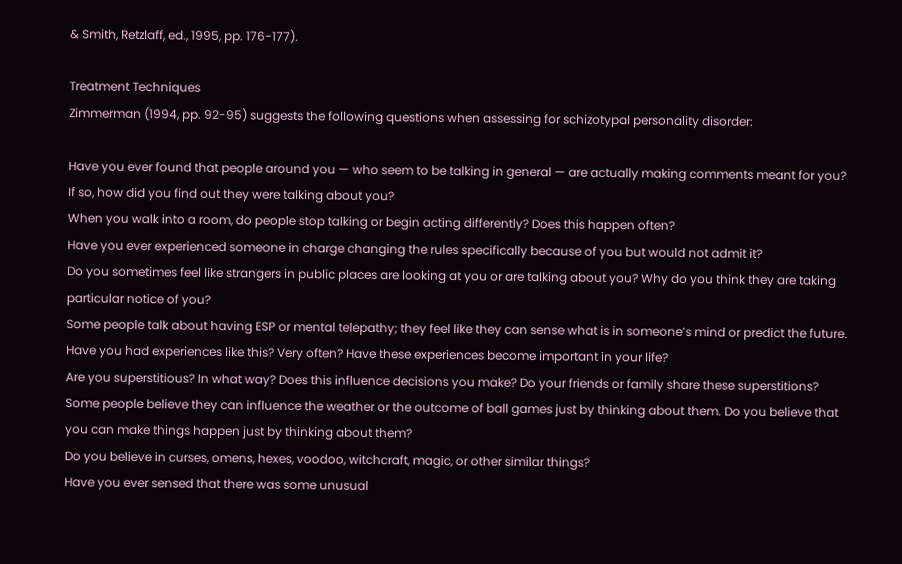& Smith, Retzlaff, ed., 1995, pp. 176-177).

Treatment Techniques
Zimmerman (1994, pp. 92-95) suggests the following questions when assessing for schizotypal personality disorder:

Have you ever found that people around you — who seem to be talking in general — are actually making comments meant for you? If so, how did you find out they were talking about you?
When you walk into a room, do people stop talking or begin acting differently? Does this happen often?
Have you ever experienced someone in charge changing the rules specifically because of you but would not admit it?
Do you sometimes feel like strangers in public places are looking at you or are talking about you? Why do you think they are taking particular notice of you?
Some people talk about having ESP or mental telepathy; they feel like they can sense what is in someone’s mind or predict the future. Have you had experiences like this? Very often? Have these experiences become important in your life?
Are you superstitious? In what way? Does this influence decisions you make? Do your friends or family share these superstitions?
Some people believe they can influence the weather or the outcome of ball games just by thinking about them. Do you believe that you can make things happen just by thinking about them?
Do you believe in curses, omens, hexes, voodoo, witchcraft, magic, or other similar things?
Have you ever sensed that there was some unusual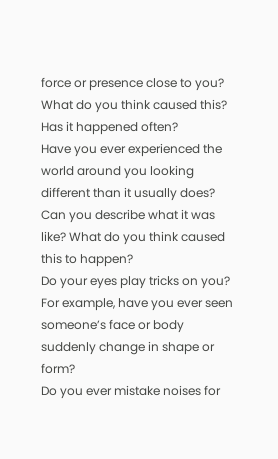force or presence close to you? What do you think caused this? Has it happened often?
Have you ever experienced the world around you looking different than it usually does? Can you describe what it was like? What do you think caused this to happen?
Do your eyes play tricks on you? For example, have you ever seen someone’s face or body suddenly change in shape or form?
Do you ever mistake noises for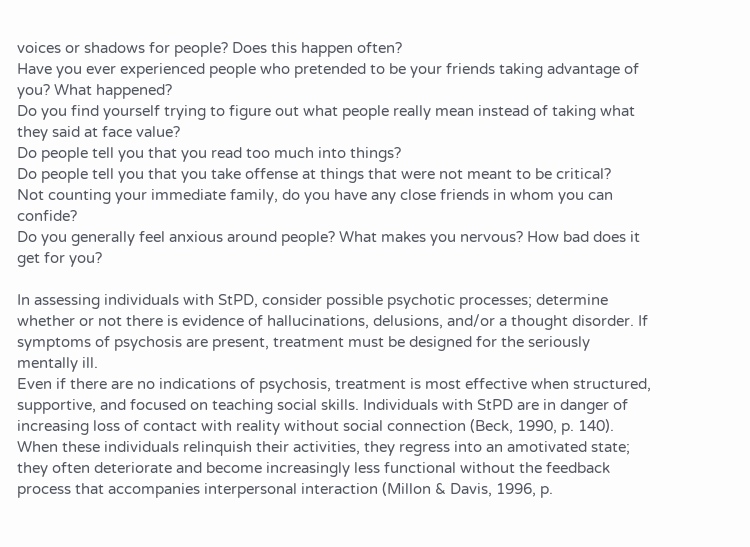voices or shadows for people? Does this happen often?
Have you ever experienced people who pretended to be your friends taking advantage of you? What happened?
Do you find yourself trying to figure out what people really mean instead of taking what they said at face value?
Do people tell you that you read too much into things?
Do people tell you that you take offense at things that were not meant to be critical?
Not counting your immediate family, do you have any close friends in whom you can confide?
Do you generally feel anxious around people? What makes you nervous? How bad does it get for you?

In assessing individuals with StPD, consider possible psychotic processes; determine whether or not there is evidence of hallucinations, delusions, and/or a thought disorder. If symptoms of psychosis are present, treatment must be designed for the seriously mentally ill.
Even if there are no indications of psychosis, treatment is most effective when structured, supportive, and focused on teaching social skills. Individuals with StPD are in danger of increasing loss of contact with reality without social connection (Beck, 1990, p. 140). When these individuals relinquish their activities, they regress into an amotivated state; they often deteriorate and become increasingly less functional without the feedback process that accompanies interpersonal interaction (Millon & Davis, 1996, p.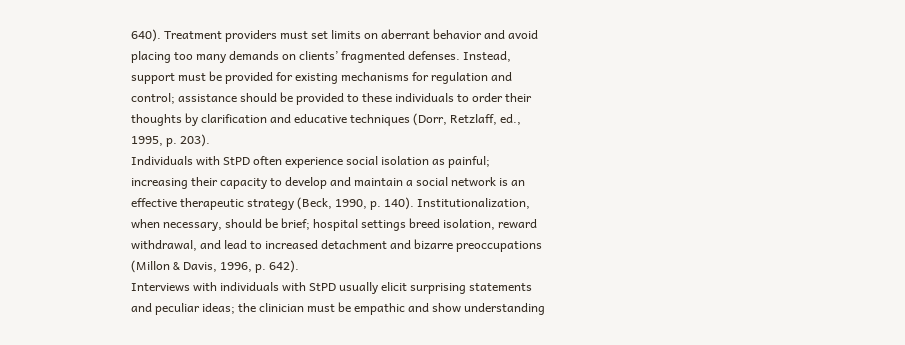640). Treatment providers must set limits on aberrant behavior and avoid placing too many demands on clients’ fragmented defenses. Instead, support must be provided for existing mechanisms for regulation and control; assistance should be provided to these individuals to order their thoughts by clarification and educative techniques (Dorr, Retzlaff, ed., 1995, p. 203).
Individuals with StPD often experience social isolation as painful; increasing their capacity to develop and maintain a social network is an effective therapeutic strategy (Beck, 1990, p. 140). Institutionalization, when necessary, should be brief; hospital settings breed isolation, reward withdrawal, and lead to increased detachment and bizarre preoccupations (Millon & Davis, 1996, p. 642).
Interviews with individuals with StPD usually elicit surprising statements and peculiar ideas; the clinician must be empathic and show understanding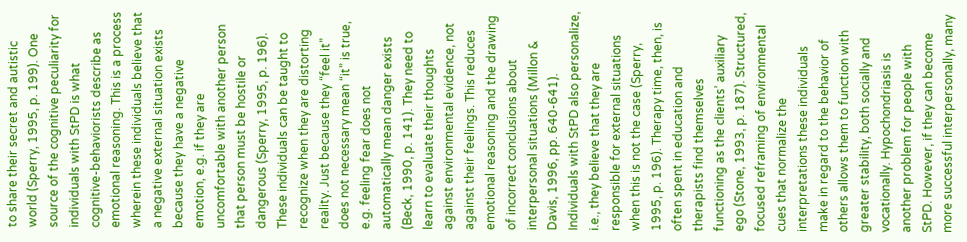to share their secret and autistic world (Sperry, 1995, p. 199). One source of the cognitive peculiarity for individuals with StPD is what cognitive-behaviorists describe as emotional reasoning. This is a process wherein these individuals believe that a negative external situation exists because they have a negative emotion, e.g. if they are uncomfortable with another person that person must be hostile or dangerous (Sperry, 1995, p. 196). These individuals can be taught to recognize when they are distorting reality. Just because they “feel it” does not necessary mean “it” is true, e.g. feeling fear does not automatically mean danger exists (Beck, 1990, p. 141). They need to learn to evaluate their thoughts against environmental evidence, not against their feelings. This reduces emotional reasoning and the drawing of incorrect conclusions about interpersonal situations (Millon & Davis, 1996, pp. 640-641).
Individuals with StPD also personalize, i.e., they believe that they are responsible for external situations when this is not the case (Sperry, 1995, p. 196). Therapy time, then, is often spent in education and therapists find themselves functioning as the clients’ auxiliary ego (Stone, 1993, p. 187). Structured, focused reframing of environmental cues that normalize the interpretations these individuals make in regard to the behavior of others allows them to function with greater stability, both socially and vocationally. Hypochondriasis is another problem for people with StPD. However, if they can become more successful interpersonally, many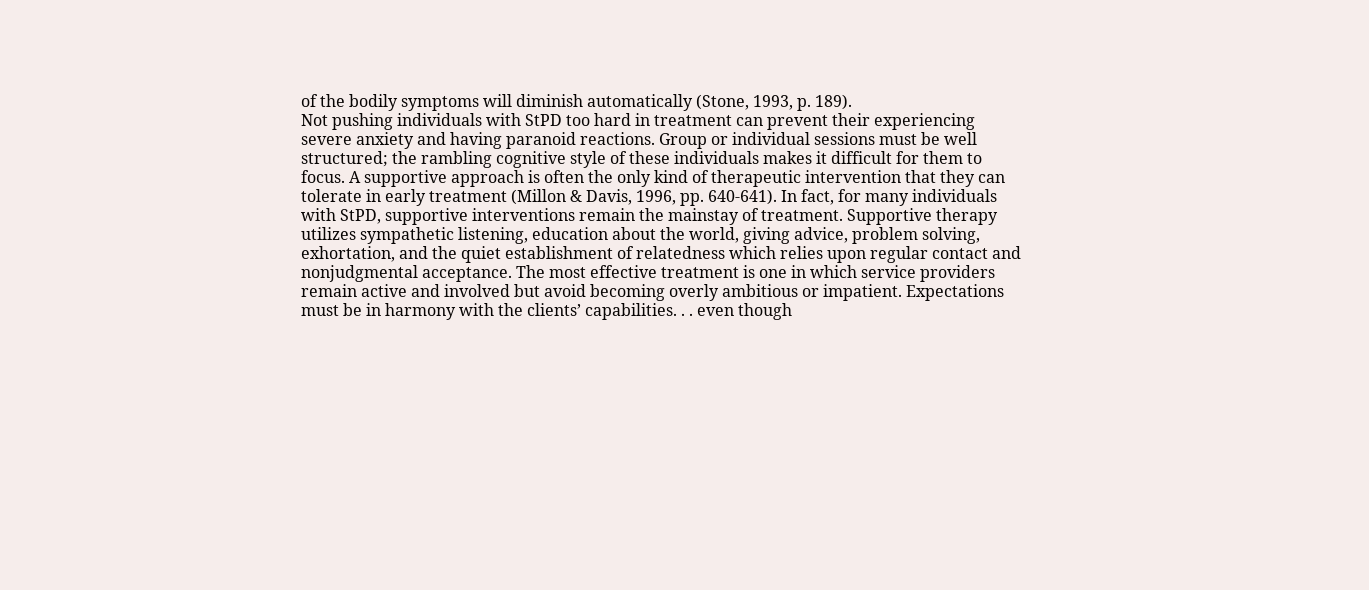of the bodily symptoms will diminish automatically (Stone, 1993, p. 189).
Not pushing individuals with StPD too hard in treatment can prevent their experiencing severe anxiety and having paranoid reactions. Group or individual sessions must be well structured; the rambling cognitive style of these individuals makes it difficult for them to focus. A supportive approach is often the only kind of therapeutic intervention that they can tolerate in early treatment (Millon & Davis, 1996, pp. 640-641). In fact, for many individuals with StPD, supportive interventions remain the mainstay of treatment. Supportive therapy utilizes sympathetic listening, education about the world, giving advice, problem solving, exhortation, and the quiet establishment of relatedness which relies upon regular contact and nonjudgmental acceptance. The most effective treatment is one in which service providers remain active and involved but avoid becoming overly ambitious or impatient. Expectations must be in harmony with the clients’ capabilities. . . even though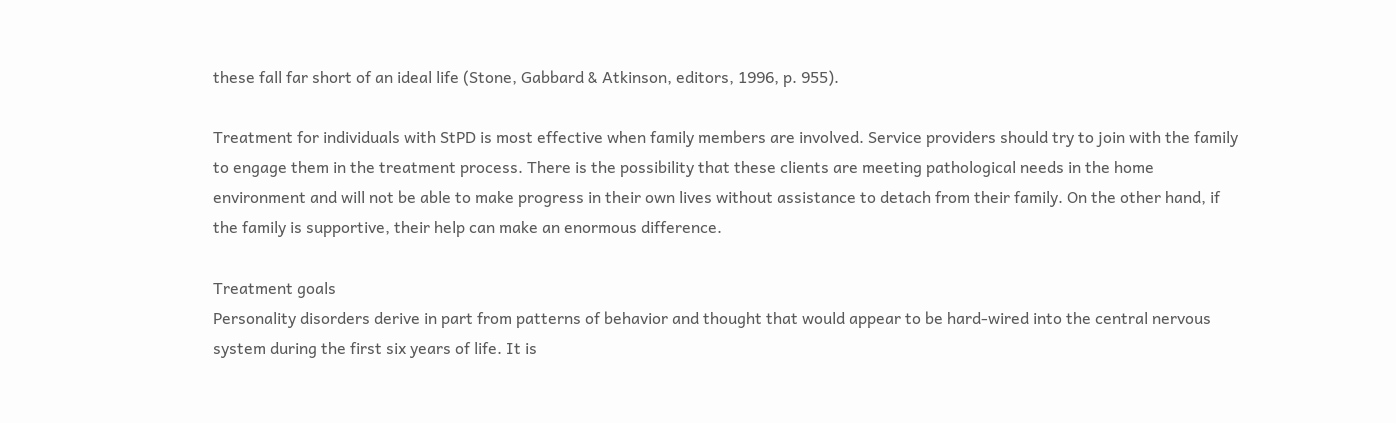these fall far short of an ideal life (Stone, Gabbard & Atkinson, editors, 1996, p. 955).

Treatment for individuals with StPD is most effective when family members are involved. Service providers should try to join with the family to engage them in the treatment process. There is the possibility that these clients are meeting pathological needs in the home environment and will not be able to make progress in their own lives without assistance to detach from their family. On the other hand, if the family is supportive, their help can make an enormous difference.

Treatment goals
Personality disorders derive in part from patterns of behavior and thought that would appear to be hard-wired into the central nervous system during the first six years of life. It is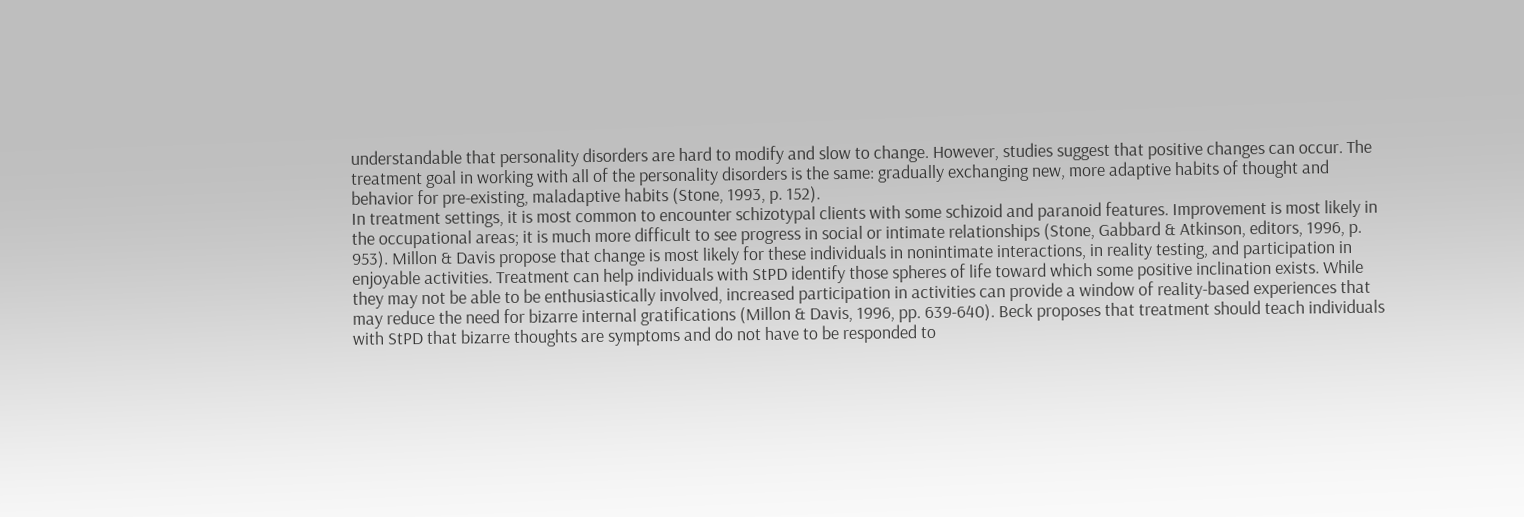understandable that personality disorders are hard to modify and slow to change. However, studies suggest that positive changes can occur. The treatment goal in working with all of the personality disorders is the same: gradually exchanging new, more adaptive habits of thought and behavior for pre-existing, maladaptive habits (Stone, 1993, p. 152).
In treatment settings, it is most common to encounter schizotypal clients with some schizoid and paranoid features. Improvement is most likely in the occupational areas; it is much more difficult to see progress in social or intimate relationships (Stone, Gabbard & Atkinson, editors, 1996, p. 953). Millon & Davis propose that change is most likely for these individuals in nonintimate interactions, in reality testing, and participation in enjoyable activities. Treatment can help individuals with StPD identify those spheres of life toward which some positive inclination exists. While they may not be able to be enthusiastically involved, increased participation in activities can provide a window of reality-based experiences that may reduce the need for bizarre internal gratifications (Millon & Davis, 1996, pp. 639-640). Beck proposes that treatment should teach individuals with StPD that bizarre thoughts are symptoms and do not have to be responded to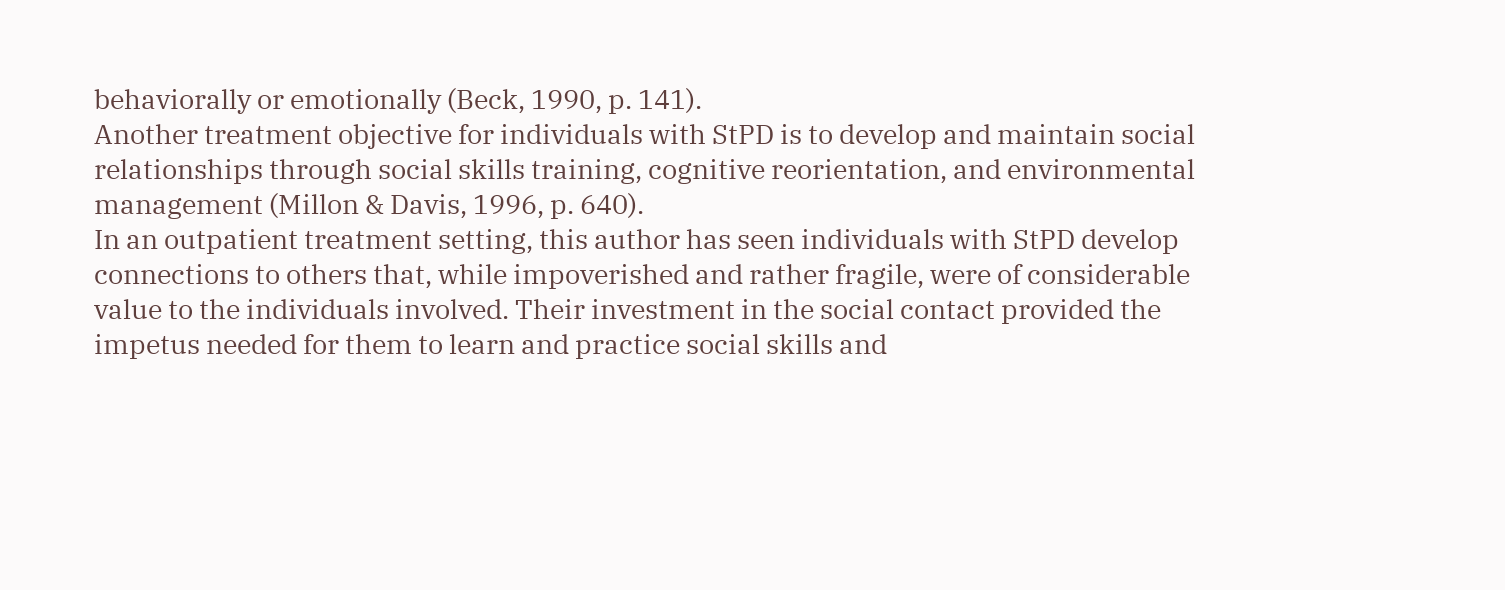behaviorally or emotionally (Beck, 1990, p. 141).
Another treatment objective for individuals with StPD is to develop and maintain social relationships through social skills training, cognitive reorientation, and environmental management (Millon & Davis, 1996, p. 640).
In an outpatient treatment setting, this author has seen individuals with StPD develop connections to others that, while impoverished and rather fragile, were of considerable value to the individuals involved. Their investment in the social contact provided the impetus needed for them to learn and practice social skills and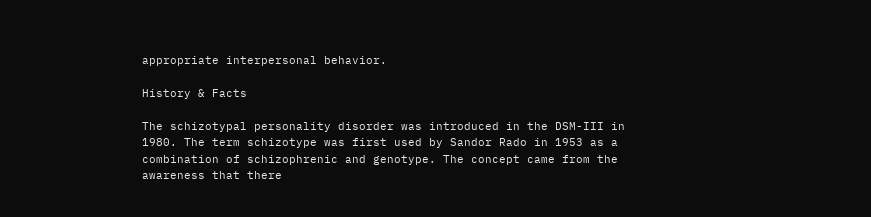appropriate interpersonal behavior.

History & Facts

The schizotypal personality disorder was introduced in the DSM-III in 1980. The term schizotype was first used by Sandor Rado in 1953 as a combination of schizophrenic and genotype. The concept came from the awareness that there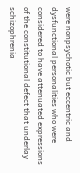were nonpsychotic but eccentric and dysfunctional personalities who were considered to have attenuated expressions of the constitutional defect that underlay schizophrenia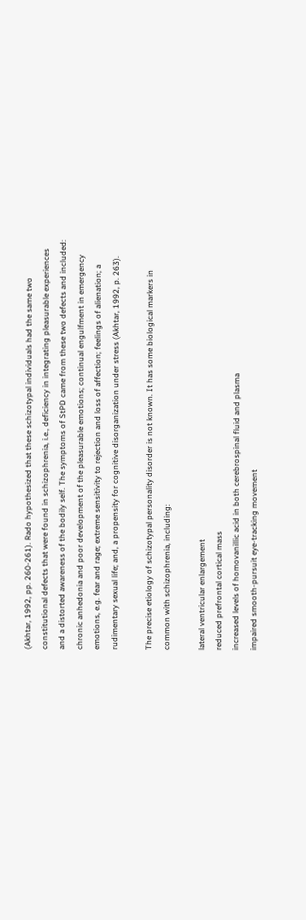(Akhtar, 1992, pp. 260-261). Rado hypothesized that these schizotypal individuals had the same two constitutional defects that were found in schizophrenia, i.e., deficiency in integrating pleasurable experiences and a distorted awareness of the bodily self. The symptoms of StPD came from these two defects and included: chronic anhedonia and poor development of the pleasurable emotions; continual engulfment in emergency emotions, e.g. fear and rage; extreme sensitivity to rejection and loss of affection; feelings of alienation; a rudimentary sexual life; and, a propensity for cognitive disorganization under stress (Akhtar, 1992, p. 263).

The precise etiology of schizotypal personality disorder is not known. It has some biological markers in common with schizophrenia, including:

lateral ventricular enlargement
reduced prefrontal cortical mass
increased levels of homovanillic acid in both cerebrospinal fluid and plasma
impaired smooth-pursuit eye-tracking movement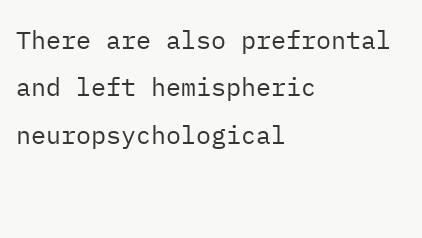There are also prefrontal and left hemispheric neuropsychological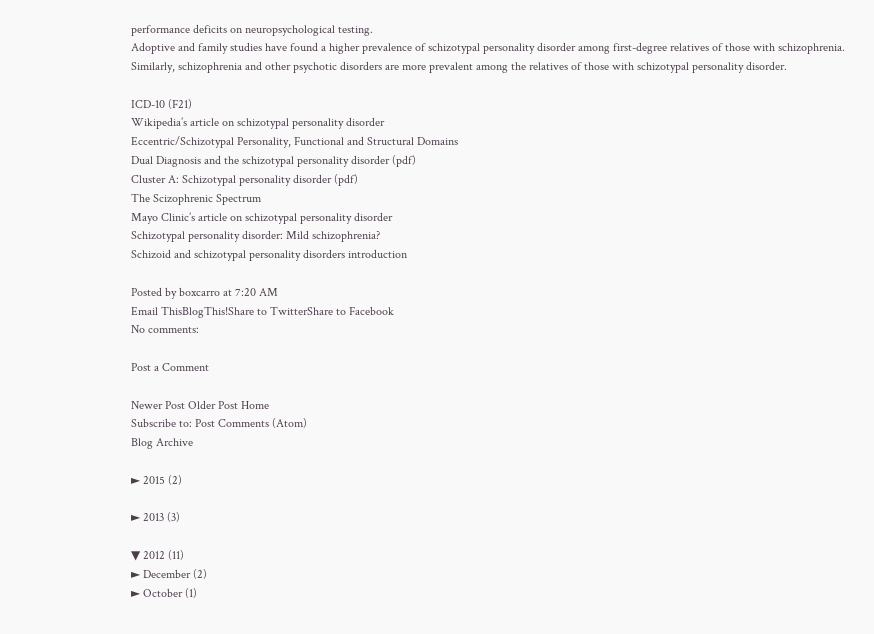performance deficits on neuropsychological testing.
Adoptive and family studies have found a higher prevalence of schizotypal personality disorder among first-degree relatives of those with schizophrenia. Similarly, schizophrenia and other psychotic disorders are more prevalent among the relatives of those with schizotypal personality disorder.

ICD-10 (F21)
Wikipedia’s article on schizotypal personality disorder
Eccentric/Schizotypal Personality, Functional and Structural Domains
Dual Diagnosis and the schizotypal personality disorder (pdf)
Cluster A: Schizotypal personality disorder (pdf)
The Scizophrenic Spectrum
Mayo Clinic’s article on schizotypal personality disorder
Schizotypal personality disorder: Mild schizophrenia?
Schizoid and schizotypal personality disorders introduction

Posted by boxcarro at 7:20 AM
Email ThisBlogThis!Share to TwitterShare to Facebook
No comments:

Post a Comment

Newer Post Older Post Home
Subscribe to: Post Comments (Atom)
Blog Archive

► 2015 (2)

► 2013 (3)

▼ 2012 (11)
► December (2)
► October (1)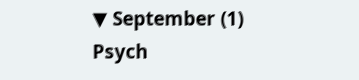▼ September (1)
Psych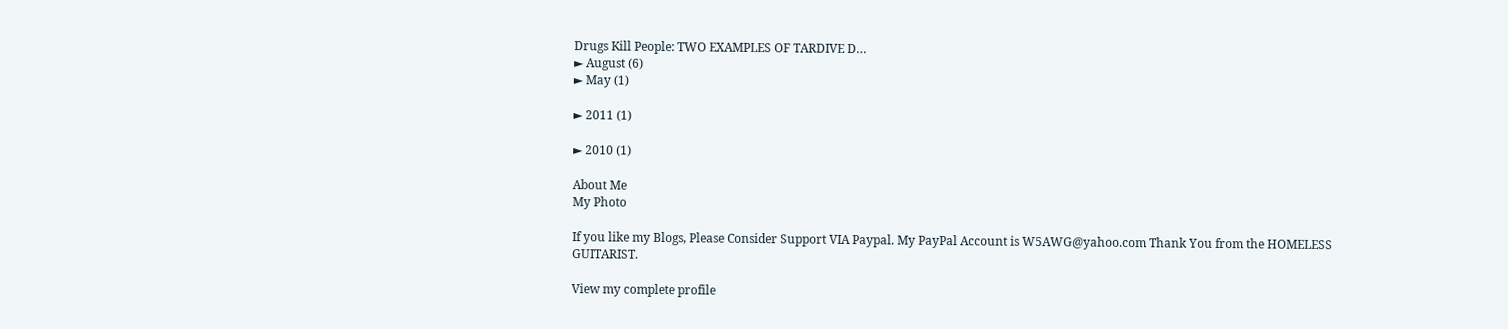Drugs Kill People: TWO EXAMPLES OF TARDIVE D…
► August (6)
► May (1)

► 2011 (1)

► 2010 (1)

About Me
My Photo

If you like my Blogs, Please Consider Support VIA Paypal. My PayPal Account is W5AWG@yahoo.com Thank You from the HOMELESS GUITARIST.

View my complete profile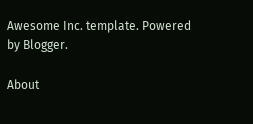Awesome Inc. template. Powered by Blogger.

About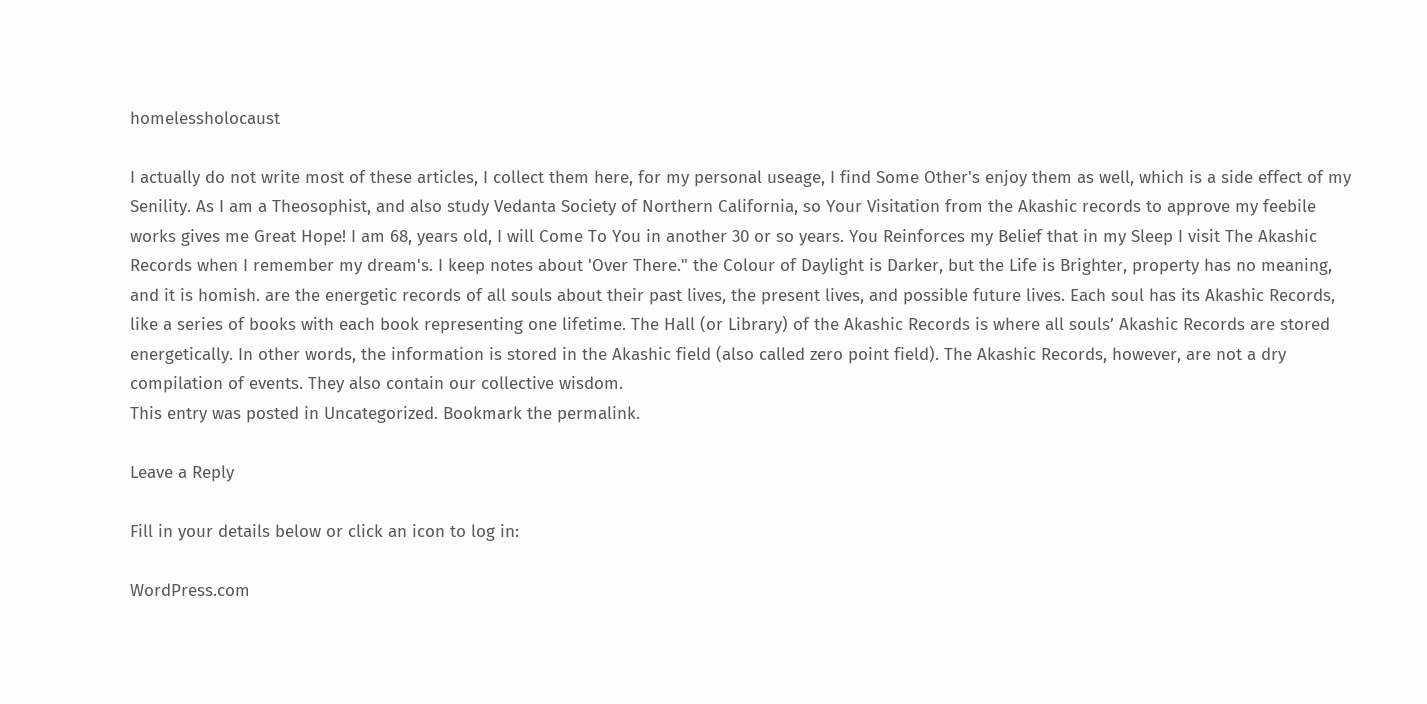homelessholocaust

I actually do not write most of these articles, I collect them here, for my personal useage, I find Some Other's enjoy them as well, which is a side effect of my Senility. As I am a Theosophist, and also study Vedanta Society of Northern California, so Your Visitation from the Akashic records to approve my feebile works gives me Great Hope! I am 68, years old, I will Come To You in another 30 or so years. You Reinforces my Belief that in my Sleep I visit The Akashic Records when I remember my dream's. I keep notes about 'Over There." the Colour of Daylight is Darker, but the Life is Brighter, property has no meaning, and it is homish. are the energetic records of all souls about their past lives, the present lives, and possible future lives. Each soul has its Akashic Records, like a series of books with each book representing one lifetime. The Hall (or Library) of the Akashic Records is where all souls’ Akashic Records are stored energetically. In other words, the information is stored in the Akashic field (also called zero point field). The Akashic Records, however, are not a dry compilation of events. They also contain our collective wisdom.
This entry was posted in Uncategorized. Bookmark the permalink.

Leave a Reply

Fill in your details below or click an icon to log in:

WordPress.com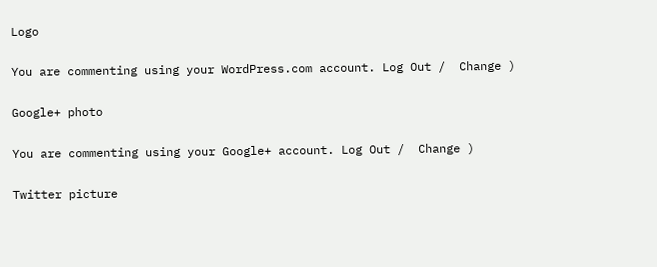Logo

You are commenting using your WordPress.com account. Log Out /  Change )

Google+ photo

You are commenting using your Google+ account. Log Out /  Change )

Twitter picture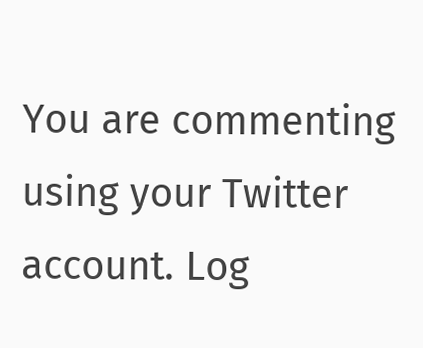You are commenting using your Twitter account. Log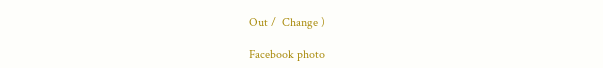Out /  Change )

Facebook photo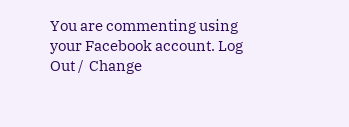You are commenting using your Facebook account. Log Out /  Change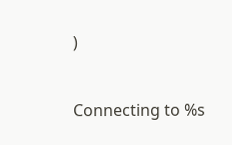)


Connecting to %s